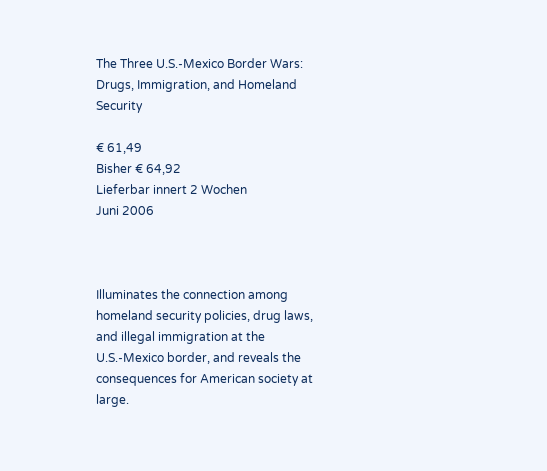The Three U.S.-Mexico Border Wars: Drugs, Immigration, and Homeland Security

€ 61,49
Bisher € 64,92
Lieferbar innert 2 Wochen
Juni 2006



Illuminates the connection among homeland security policies, drug laws, and illegal immigration at the U.S.-Mexico border, and reveals the consequences for American society at large.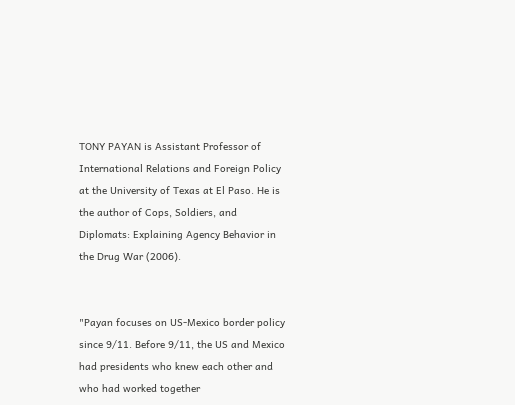TONY PAYAN is Assistant Professor of International Relations and Foreign Policy at the University of Texas at El Paso. He is the author of Cops, Soldiers, and Diplomats: Explaining Agency Behavior in the Drug War (2006).


"Payan focuses on US-Mexico border policy since 9/11. Before 9/11, the US and Mexico had presidents who knew each other and who had worked together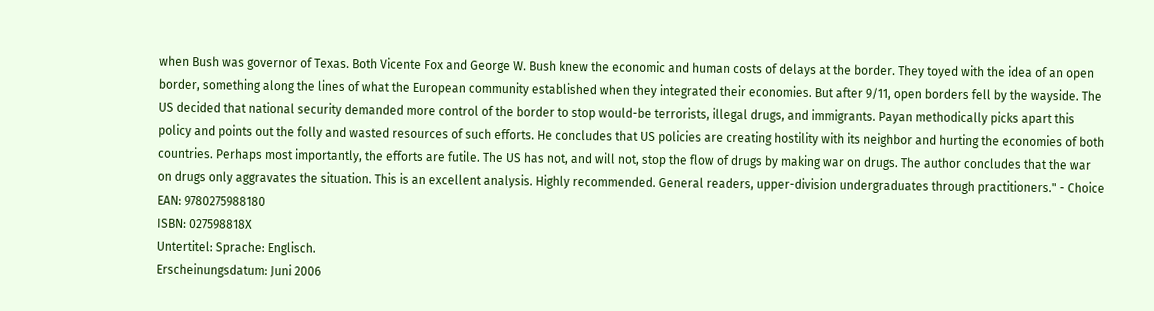when Bush was governor of Texas. Both Vicente Fox and George W. Bush knew the economic and human costs of delays at the border. They toyed with the idea of an open border, something along the lines of what the European community established when they integrated their economies. But after 9/11, open borders fell by the wayside. The US decided that national security demanded more control of the border to stop would-be terrorists, illegal drugs, and immigrants. Payan methodically picks apart this policy and points out the folly and wasted resources of such efforts. He concludes that US policies are creating hostility with its neighbor and hurting the economies of both countries. Perhaps most importantly, the efforts are futile. The US has not, and will not, stop the flow of drugs by making war on drugs. The author concludes that the war on drugs only aggravates the situation. This is an excellent analysis. Highly recommended. General readers, upper-division undergraduates through practitioners." - Choice
EAN: 9780275988180
ISBN: 027598818X
Untertitel: Sprache: Englisch.
Erscheinungsdatum: Juni 2006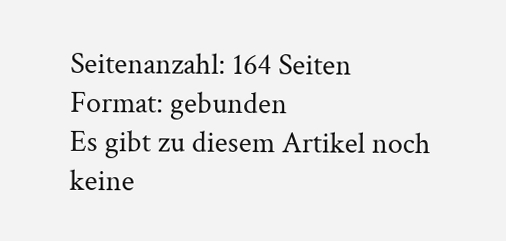Seitenanzahl: 164 Seiten
Format: gebunden
Es gibt zu diesem Artikel noch keine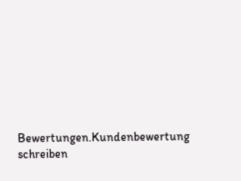Bewertungen.Kundenbewertung schreiben